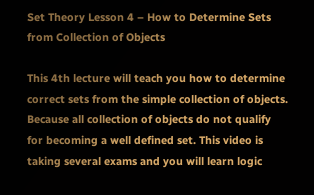Set Theory Lesson 4 – How to Determine Sets from Collection of Objects

This 4th lecture will teach you how to determine correct sets from the simple collection of objects. Because all collection of objects do not qualify for becoming a well defined set. This video is taking several exams and you will learn logic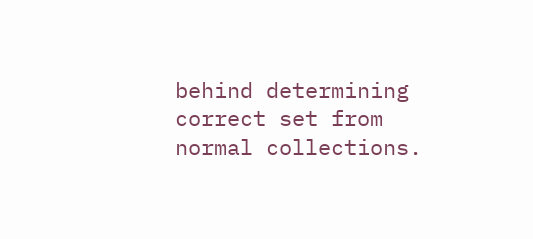behind determining correct set from normal collections.